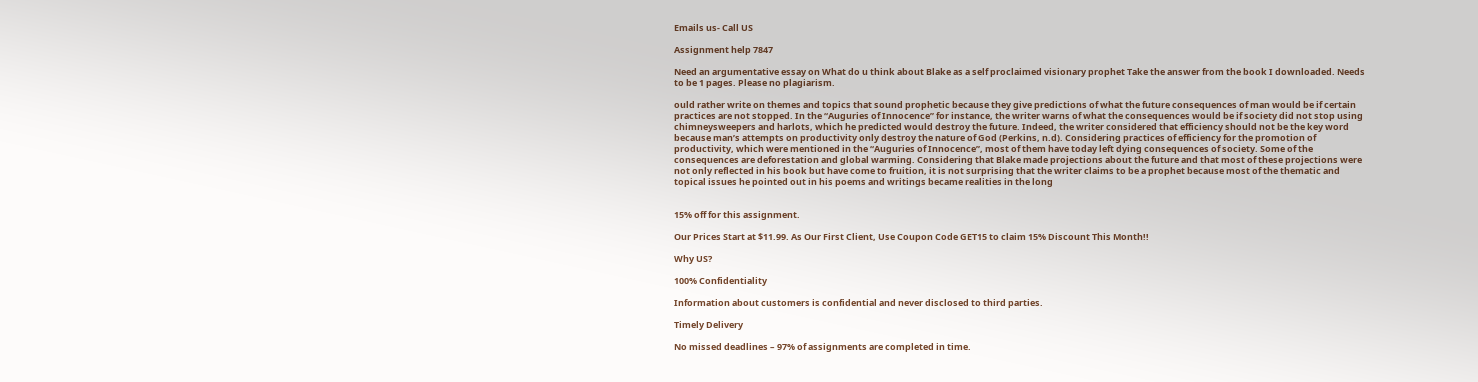Emails us- Call US

Assignment help 7847

Need an argumentative essay on What do u think about Blake as a self proclaimed visionary prophet Take the answer from the book I downloaded. Needs to be 1 pages. Please no plagiarism.

ould rather write on themes and topics that sound prophetic because they give predictions of what the future consequences of man would be if certain practices are not stopped. In the “Auguries of Innocence” for instance, the writer warns of what the consequences would be if society did not stop using chimneysweepers and harlots, which he predicted would destroy the future. Indeed, the writer considered that efficiency should not be the key word because man’s attempts on productivity only destroy the nature of God (Perkins, n.d). Considering practices of efficiency for the promotion of productivity, which were mentioned in the “Auguries of Innocence”, most of them have today left dying consequences of society. Some of the consequences are deforestation and global warming. Considering that Blake made projections about the future and that most of these projections were not only reflected in his book but have come to fruition, it is not surprising that the writer claims to be a prophet because most of the thematic and topical issues he pointed out in his poems and writings became realities in the long


15% off for this assignment.

Our Prices Start at $11.99. As Our First Client, Use Coupon Code GET15 to claim 15% Discount This Month!!

Why US?

100% Confidentiality

Information about customers is confidential and never disclosed to third parties.

Timely Delivery

No missed deadlines – 97% of assignments are completed in time.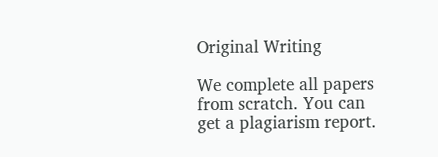Original Writing

We complete all papers from scratch. You can get a plagiarism report.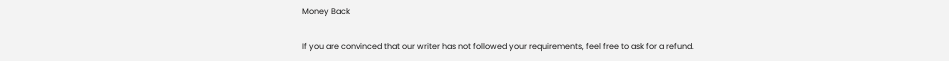Money Back

If you are convinced that our writer has not followed your requirements, feel free to ask for a refund.